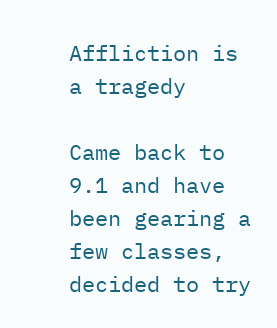Affliction is a tragedy

Came back to 9.1 and have been gearing a few classes, decided to try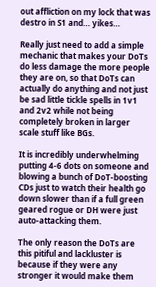out affliction on my lock that was destro in S1 and… yikes…

Really just need to add a simple mechanic that makes your DoTs do less damage the more people they are on, so that DoTs can actually do anything and not just be sad little tickle spells in 1v1 and 2v2 while not being completely broken in larger scale stuff like BGs.

It is incredibly underwhelming putting 4-6 dots on someone and blowing a bunch of DoT-boosting CDs just to watch their health go down slower than if a full green geared rogue or DH were just auto-attacking them.

The only reason the DoTs are this pitiful and lackluster is because if they were any stronger it would make them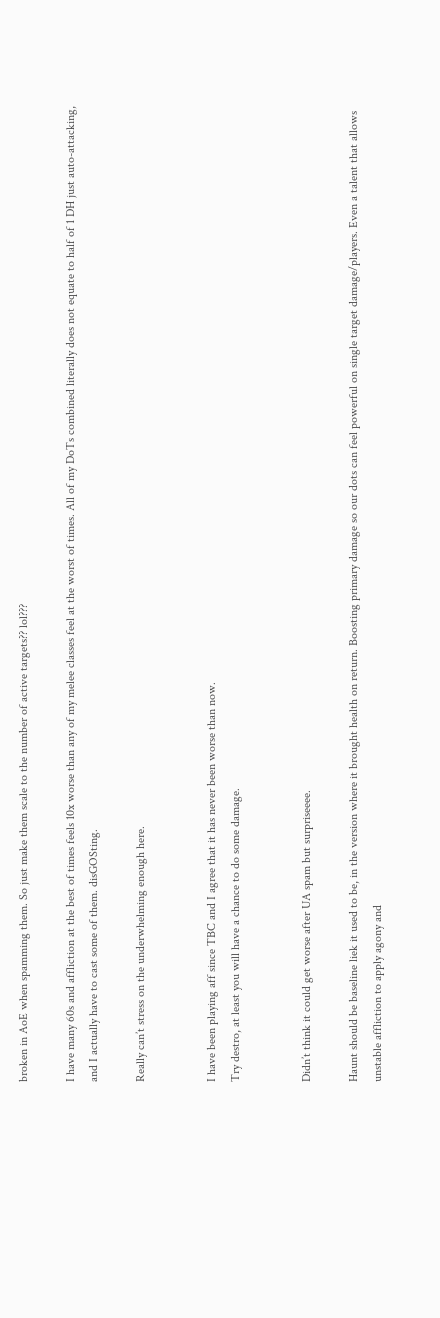broken in AoE when spamming them. So just make them scale to the number of active targets?? lol???

I have many 60s and affliction at the best of times feels 10x worse than any of my melee classes feel at the worst of times. All of my DoTs combined literally does not equate to half of 1 DH just auto-attacking, and I actually have to cast some of them. disGOSting.

Really can’t stress on the underwhelming enough here.


I have been playing aff since TBC and I agree that it has never been worse than now.
Try destro, at least you will have a chance to do some damage.


Didn’t think it could get worse after UA spam but surpriseeee.

Haunt should be baseline liek it used to be, in the version where it brought health on return. Boosting primary damage so our dots can feel powerful on single target damage/players. Even a talent that allows unstable affliction to apply agony and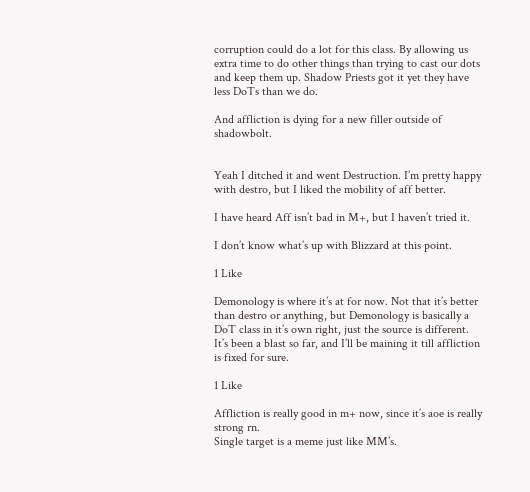corruption could do a lot for this class. By allowing us extra time to do other things than trying to cast our dots and keep them up. Shadow Priests got it yet they have less DoTs than we do.

And affliction is dying for a new filler outside of shadowbolt.


Yeah I ditched it and went Destruction. I’m pretty happy with destro, but I liked the mobility of aff better.

I have heard Aff isn’t bad in M+, but I haven’t tried it.

I don’t know what’s up with Blizzard at this point.

1 Like

Demonology is where it’s at for now. Not that it’s better than destro or anything, but Demonology is basically a DoT class in it’s own right, just the source is different. It’s been a blast so far, and I’ll be maining it till affliction is fixed for sure.

1 Like

Affliction is really good in m+ now, since it’s aoe is really strong rn.
Single target is a meme just like MM’s.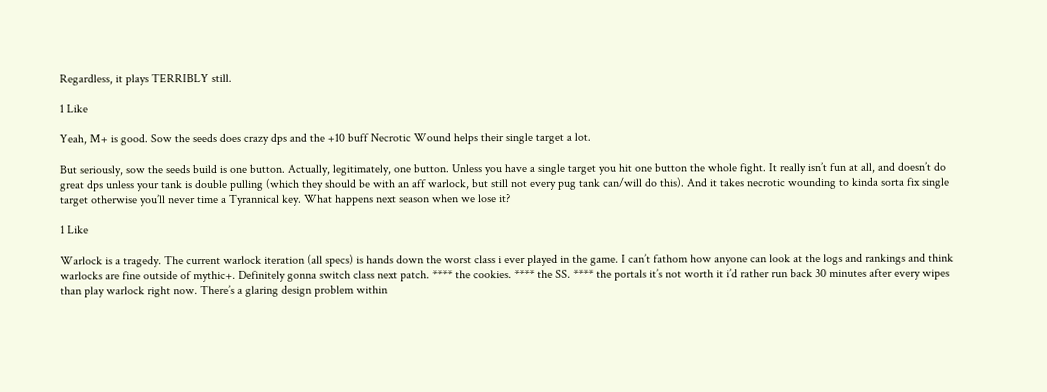Regardless, it plays TERRIBLY still.

1 Like

Yeah, M+ is good. Sow the seeds does crazy dps and the +10 buff Necrotic Wound helps their single target a lot.

But seriously, sow the seeds build is one button. Actually, legitimately, one button. Unless you have a single target you hit one button the whole fight. It really isn’t fun at all, and doesn’t do great dps unless your tank is double pulling (which they should be with an aff warlock, but still not every pug tank can/will do this). And it takes necrotic wounding to kinda sorta fix single target otherwise you’ll never time a Tyrannical key. What happens next season when we lose it?

1 Like

Warlock is a tragedy. The current warlock iteration (all specs) is hands down the worst class i ever played in the game. I can’t fathom how anyone can look at the logs and rankings and think warlocks are fine outside of mythic+. Definitely gonna switch class next patch. **** the cookies. **** the SS. **** the portals it’s not worth it i’d rather run back 30 minutes after every wipes than play warlock right now. There’s a glaring design problem within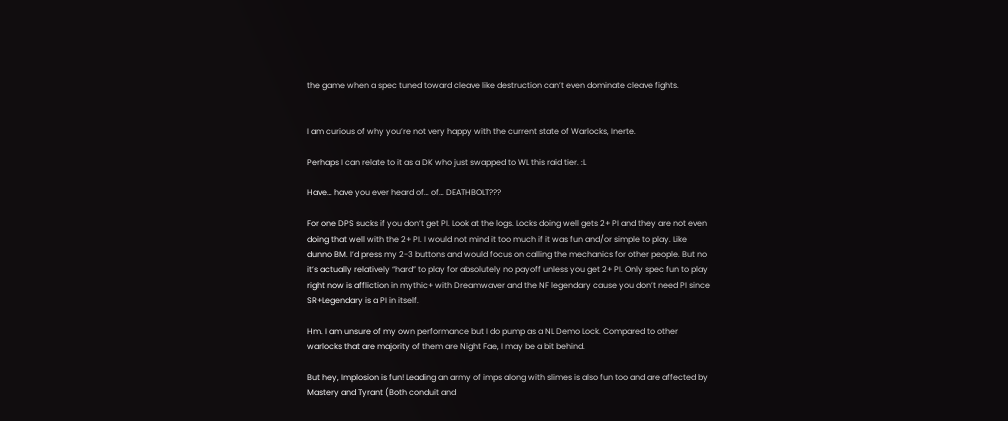the game when a spec tuned toward cleave like destruction can’t even dominate cleave fights.


I am curious of why you’re not very happy with the current state of Warlocks, Inerte.

Perhaps I can relate to it as a DK who just swapped to WL this raid tier. :L

Have… have you ever heard of… of… DEATHBOLT???

For one DPS sucks if you don’t get PI. Look at the logs. Locks doing well gets 2+ PI and they are not even doing that well with the 2+ PI. I would not mind it too much if it was fun and/or simple to play. Like dunno BM. I’d press my 2-3 buttons and would focus on calling the mechanics for other people. But no it’s actually relatively “hard” to play for absolutely no payoff unless you get 2+ PI. Only spec fun to play right now is affliction in mythic+ with Dreamwaver and the NF legendary cause you don’t need PI since SR+Legendary is a PI in itself.

Hm. I am unsure of my own performance but I do pump as a NL Demo Lock. Compared to other warlocks that are majority of them are Night Fae, I may be a bit behind.

But hey, Implosion is fun! Leading an army of imps along with slimes is also fun too and are affected by Mastery and Tyrant (Both conduit and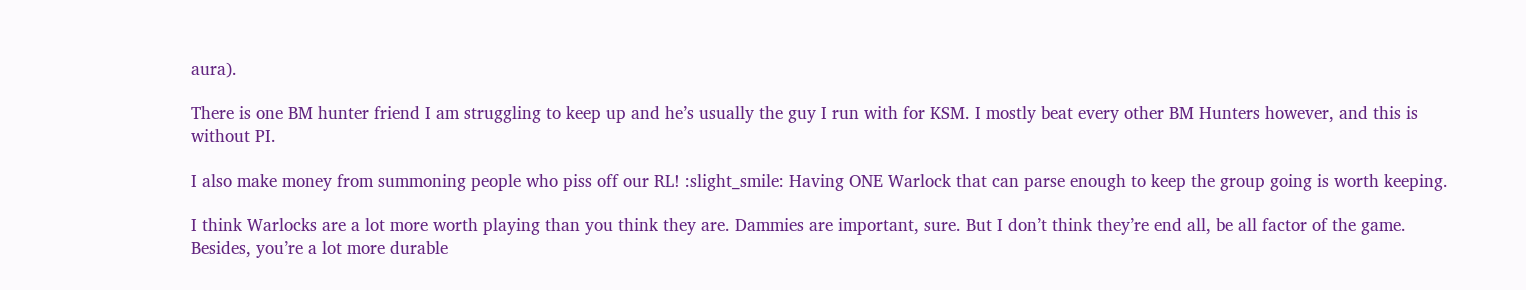aura).

There is one BM hunter friend I am struggling to keep up and he’s usually the guy I run with for KSM. I mostly beat every other BM Hunters however, and this is without PI.

I also make money from summoning people who piss off our RL! :slight_smile: Having ONE Warlock that can parse enough to keep the group going is worth keeping.

I think Warlocks are a lot more worth playing than you think they are. Dammies are important, sure. But I don’t think they’re end all, be all factor of the game. Besides, you’re a lot more durable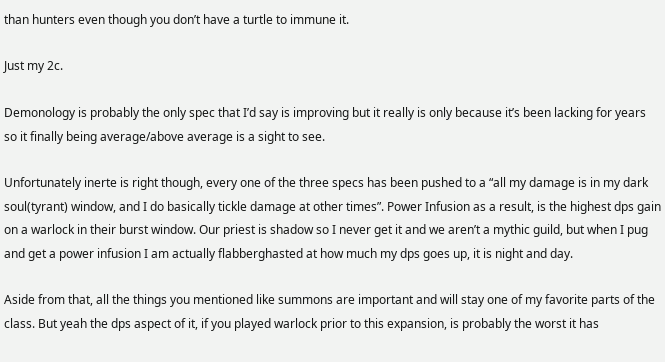than hunters even though you don’t have a turtle to immune it.

Just my 2c.

Demonology is probably the only spec that I’d say is improving but it really is only because it’s been lacking for years so it finally being average/above average is a sight to see.

Unfortunately inerte is right though, every one of the three specs has been pushed to a “all my damage is in my dark soul(tyrant) window, and I do basically tickle damage at other times”. Power Infusion as a result, is the highest dps gain on a warlock in their burst window. Our priest is shadow so I never get it and we aren’t a mythic guild, but when I pug and get a power infusion I am actually flabberghasted at how much my dps goes up, it is night and day.

Aside from that, all the things you mentioned like summons are important and will stay one of my favorite parts of the class. But yeah the dps aspect of it, if you played warlock prior to this expansion, is probably the worst it has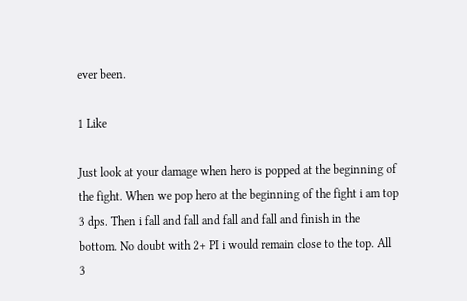ever been.

1 Like

Just look at your damage when hero is popped at the beginning of the fight. When we pop hero at the beginning of the fight i am top 3 dps. Then i fall and fall and fall and fall and finish in the bottom. No doubt with 2+ PI i would remain close to the top. All 3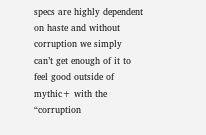specs are highly dependent on haste and without corruption we simply can’t get enough of it to feel good outside of mythic+ with the “corruption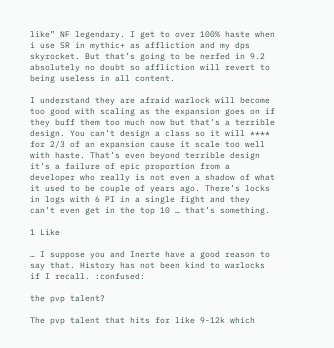like” NF legendary. I get to over 100% haste when i use SR in mythic+ as affliction and my dps skyrocket. But that’s going to be nerfed in 9.2 absolutely no doubt so affliction will revert to being useless in all content.

I understand they are afraid warlock will become too good with scaling as the expansion goes on if they buff them too much now but that’s a terrible design. You can’t design a class so it will **** for 2/3 of an expansion cause it scale too well with haste. That’s even beyond terrible design it’s a failure of epic proportion from a developer who really is not even a shadow of what it used to be couple of years ago. There’s locks in logs with 6 PI in a single fight and they can’t even get in the top 10 … that’s something.

1 Like

… I suppose you and Inerte have a good reason to say that. History has not been kind to warlocks if I recall. :confused:

the pvp talent?

The pvp talent that hits for like 9-12k which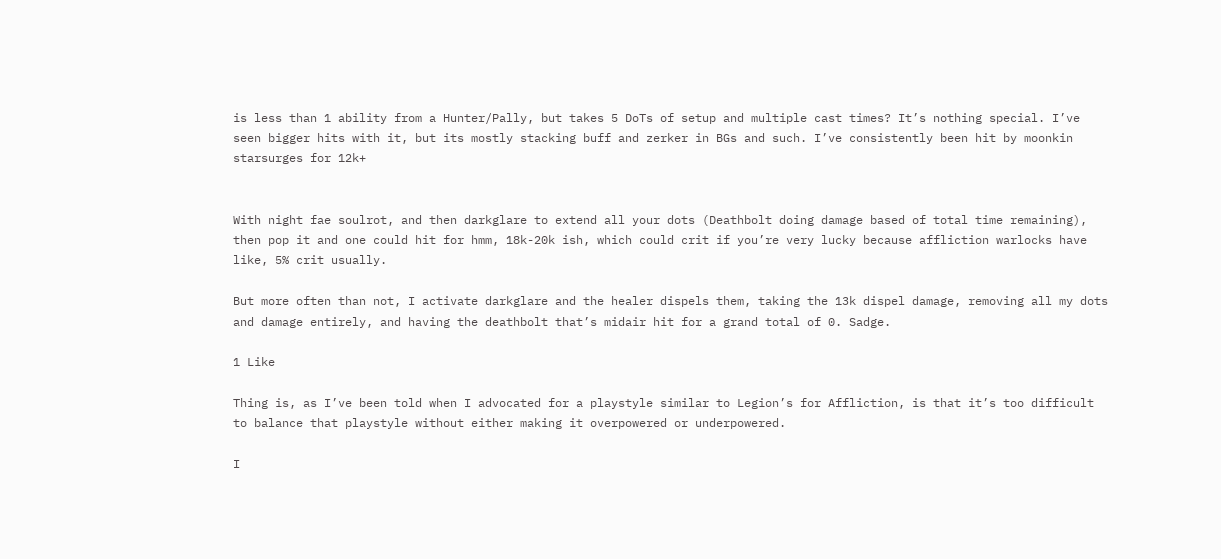is less than 1 ability from a Hunter/Pally, but takes 5 DoTs of setup and multiple cast times? It’s nothing special. I’ve seen bigger hits with it, but its mostly stacking buff and zerker in BGs and such. I’ve consistently been hit by moonkin starsurges for 12k+


With night fae soulrot, and then darkglare to extend all your dots (Deathbolt doing damage based of total time remaining), then pop it and one could hit for hmm, 18k-20k ish, which could crit if you’re very lucky because affliction warlocks have like, 5% crit usually.

But more often than not, I activate darkglare and the healer dispels them, taking the 13k dispel damage, removing all my dots and damage entirely, and having the deathbolt that’s midair hit for a grand total of 0. Sadge.

1 Like

Thing is, as I’ve been told when I advocated for a playstyle similar to Legion’s for Affliction, is that it’s too difficult to balance that playstyle without either making it overpowered or underpowered.

I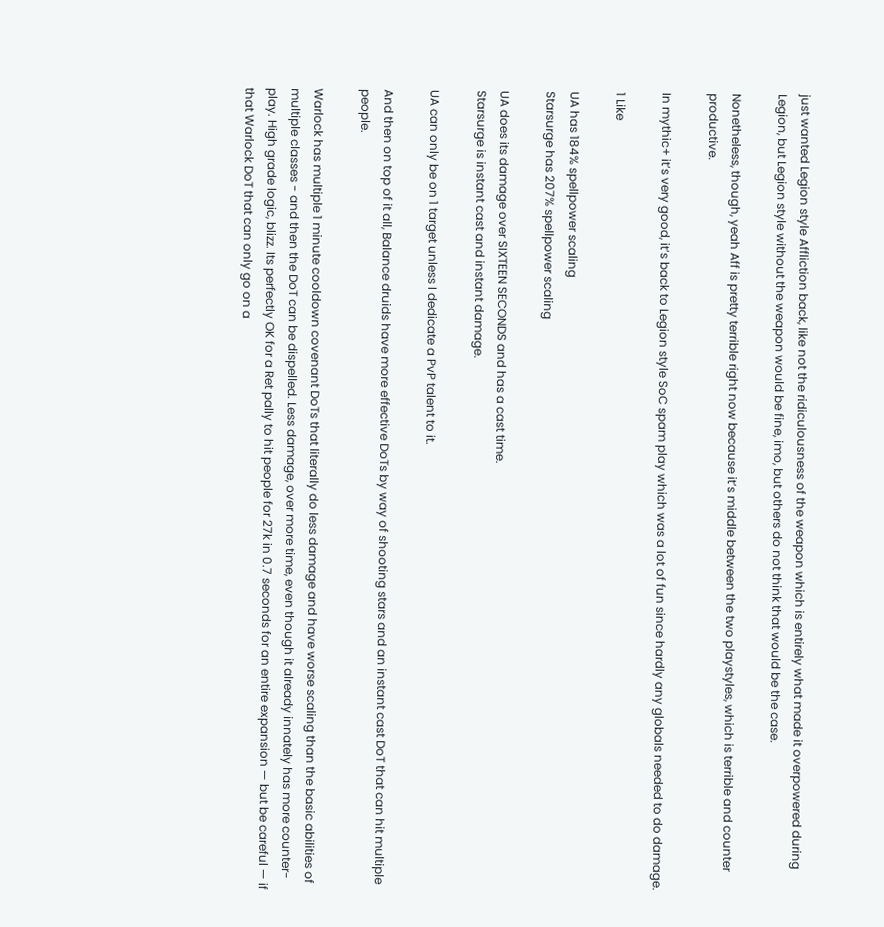just wanted Legion style Affliction back, like not the ridiculousness of the weapon which is entirely what made it overpowered during Legion, but Legion style without the weapon would be fine, imo, but others do not think that would be the case.

Nonetheless, though, yeah Aff is pretty terrible right now because it’s middle between the two playstyles, which is terrible and counter productive.

In mythic+ it’s very good, it’s back to Legion style SoC spam play which was a lot of fun since hardly any globals needed to do damage.

1 Like

UA has 184% spellpower scaling
Starsurge has 207% spellpower scaling

UA does its damage over SIXTEEN SECONDS and has a cast time.
Starsurge is instant cast and instant damage.

UA can only be on 1 target unless I dedicate a PvP talent to it.

And then on top of it all, Balance druids have more effective DoTs by way of shooting stars and an instant cast DoT that can hit multiple people.

Warlock has multiple 1 minute cooldown covenant DoTs that literally do less damage and have worse scaling than the basic abilities of multiple classes - and then the DoT can be dispelled. Less damage, over more time, even though it already innately has more counter-play. High grade logic, blizz. Its perfectly OK for a Ret pally to hit people for 27k in 0.7 seconds for an entire expansion — but be careful — if that Warlock DoT that can only go on a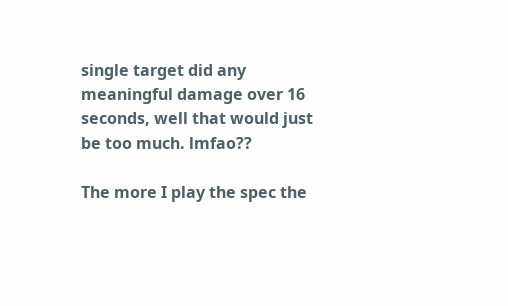single target did any meaningful damage over 16 seconds, well that would just be too much. lmfao??

The more I play the spec the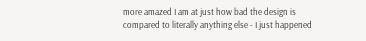more amazed I am at just how bad the design is compared to literally anything else - I just happened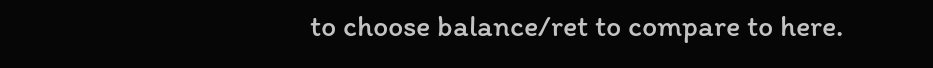to choose balance/ret to compare to here.